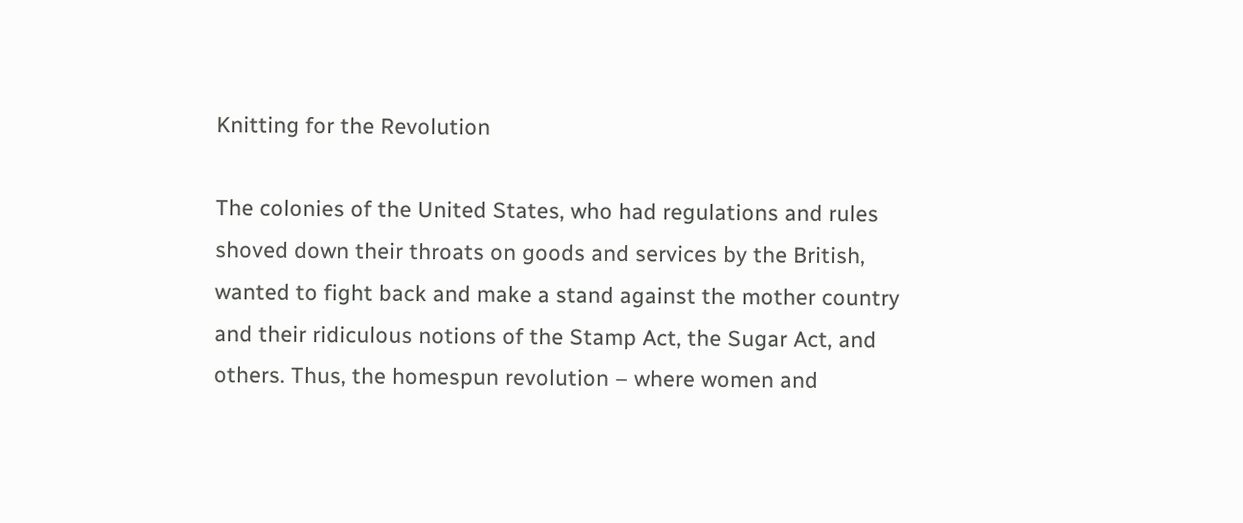Knitting for the Revolution

The colonies of the United States, who had regulations and rules shoved down their throats on goods and services by the British, wanted to fight back and make a stand against the mother country and their ridiculous notions of the Stamp Act, the Sugar Act, and others. Thus, the homespun revolution – where women and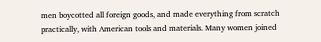men boycotted all foreign goods, and made everything from scratch practically, with American tools and materials. Many women joined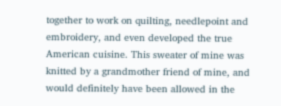together to work on quilting, needlepoint and embroidery, and even developed the true American cuisine. This sweater of mine was knitted by a grandmother friend of mine, and would definitely have been allowed in the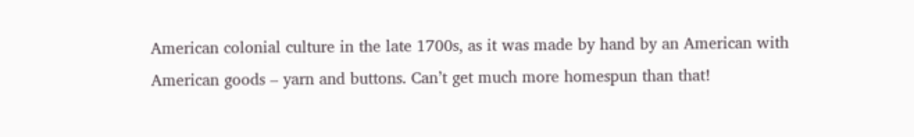American colonial culture in the late 1700s, as it was made by hand by an American with American goods – yarn and buttons. Can’t get much more homespun than that!